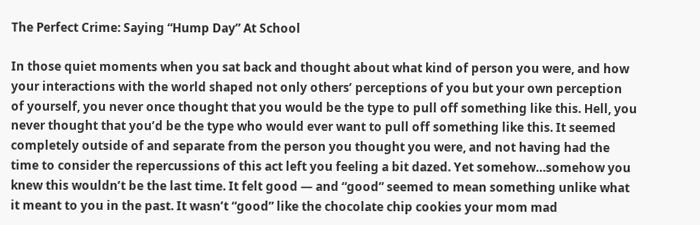The Perfect Crime: Saying “Hump Day” At School

In those quiet moments when you sat back and thought about what kind of person you were, and how your interactions with the world shaped not only others’ perceptions of you but your own perception of yourself, you never once thought that you would be the type to pull off something like this. Hell, you never thought that you’d be the type who would ever want to pull off something like this. It seemed completely outside of and separate from the person you thought you were, and not having had the time to consider the repercussions of this act left you feeling a bit dazed. Yet somehow…somehow you knew this wouldn’t be the last time. It felt good — and “good” seemed to mean something unlike what it meant to you in the past. It wasn’t “good” like the chocolate chip cookies your mom mad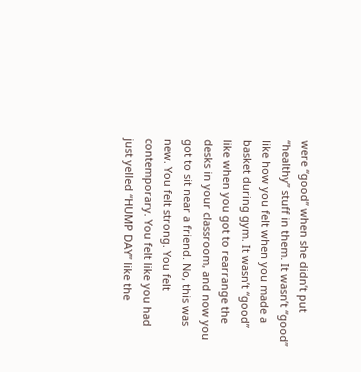were “good” when she didn’t put “healthy” stuff in them. It wasn’t “good” like how you felt when you made a basket during gym. It wasn’t “good” like when you got to rearrange the desks in your classroom, and now you got to sit near a friend. No, this was new. You felt strong. You felt contemporary. You felt like you had just yelled “HUMP DAY” like the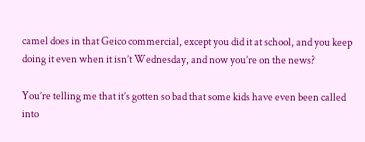camel does in that Geico commercial, except you did it at school, and you keep doing it even when it isn’t Wednesday, and now you’re on the news?

You’re telling me that it’s gotten so bad that some kids have even been called into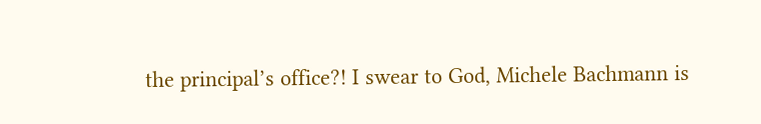the principal’s office?! I swear to God, Michele Bachmann is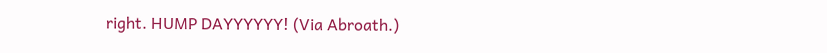right. HUMP DAYYYYYY! (Via Abroath.)